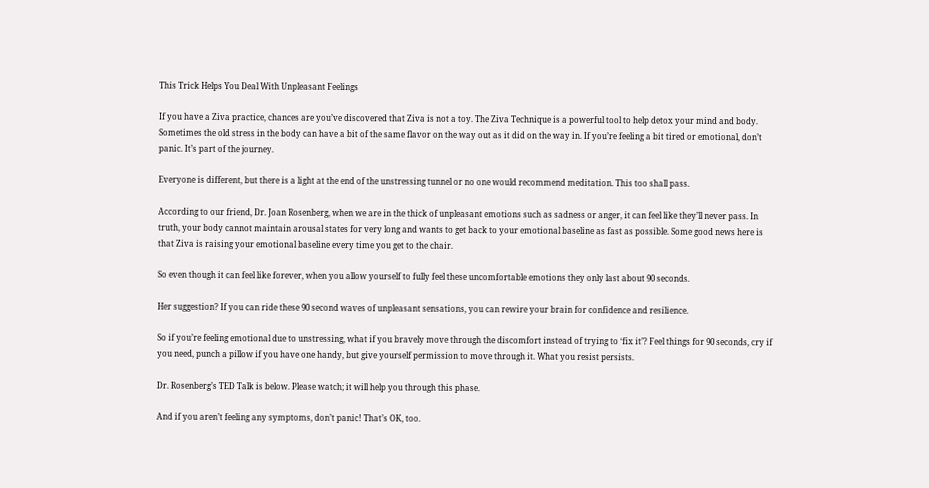This Trick Helps You Deal With Unpleasant Feelings

If you have a Ziva practice, chances are you’ve discovered that Ziva is not a toy. The Ziva Technique is a powerful tool to help detox your mind and body. Sometimes the old stress in the body can have a bit of the same flavor on the way out as it did on the way in. If you’re feeling a bit tired or emotional, don’t panic. It’s part of the journey.

Everyone is different, but there is a light at the end of the unstressing tunnel or no one would recommend meditation. This too shall pass.

According to our friend, Dr. Joan Rosenberg, when we are in the thick of unpleasant emotions such as sadness or anger, it can feel like they’ll never pass. In truth, your body cannot maintain arousal states for very long and wants to get back to your emotional baseline as fast as possible. Some good news here is that Ziva is raising your emotional baseline every time you get to the chair.

So even though it can feel like forever, when you allow yourself to fully feel these uncomfortable emotions they only last about 90 seconds.

Her suggestion? If you can ride these 90 second waves of unpleasant sensations, you can rewire your brain for confidence and resilience.

So if you’re feeling emotional due to unstressing, what if you bravely move through the discomfort instead of trying to ‘fix it’? Feel things for 90 seconds, cry if you need, punch a pillow if you have one handy, but give yourself permission to move through it. What you resist persists.

Dr. Rosenberg’s TED Talk is below. Please watch; it will help you through this phase.

And if you aren’t feeling any symptoms, don’t panic! That’s OK, too.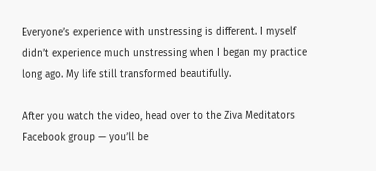Everyone’s experience with unstressing is different. I myself didn’t experience much unstressing when I began my practice long ago. My life still transformed beautifully.

After you watch the video, head over to the Ziva Meditators Facebook group — you’ll be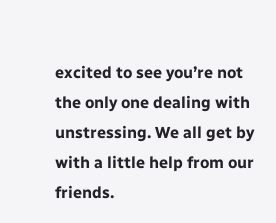excited to see you’re not the only one dealing with unstressing. We all get by with a little help from our friends.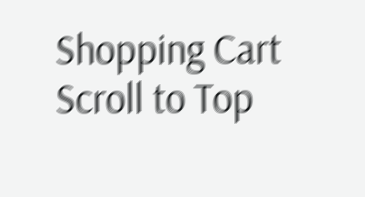Shopping Cart
Scroll to Top